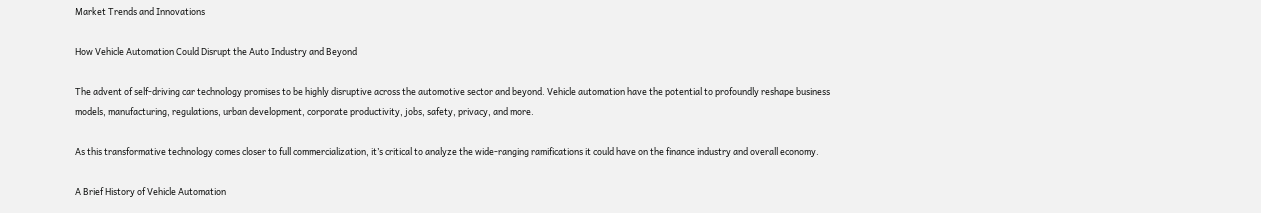Market Trends and Innovations

How Vehicle Automation Could Disrupt the Auto Industry and Beyond

The advent of self-driving car technology promises to be highly disruptive across the automotive sector and beyond. Vehicle automation have the potential to profoundly reshape business models, manufacturing, regulations, urban development, corporate productivity, jobs, safety, privacy, and more.

As this transformative technology comes closer to full commercialization, it’s critical to analyze the wide-ranging ramifications it could have on the finance industry and overall economy.

A Brief History of Vehicle Automation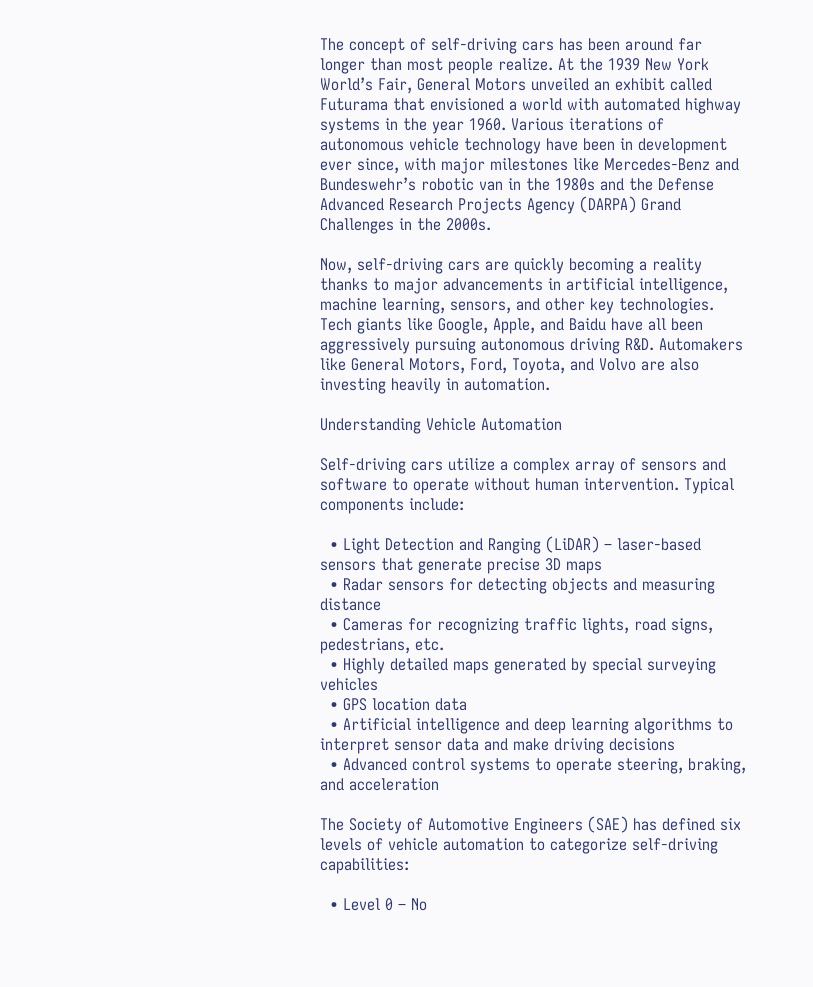The concept of self-driving cars has been around far longer than most people realize. At the 1939 New York World’s Fair, General Motors unveiled an exhibit called Futurama that envisioned a world with automated highway systems in the year 1960. Various iterations of autonomous vehicle technology have been in development ever since, with major milestones like Mercedes-Benz and Bundeswehr’s robotic van in the 1980s and the Defense Advanced Research Projects Agency (DARPA) Grand Challenges in the 2000s.

Now, self-driving cars are quickly becoming a reality thanks to major advancements in artificial intelligence, machine learning, sensors, and other key technologies. Tech giants like Google, Apple, and Baidu have all been aggressively pursuing autonomous driving R&D. Automakers like General Motors, Ford, Toyota, and Volvo are also investing heavily in automation.

Understanding Vehicle Automation

Self-driving cars utilize a complex array of sensors and software to operate without human intervention. Typical components include:

  • Light Detection and Ranging (LiDAR) – laser-based sensors that generate precise 3D maps
  • Radar sensors for detecting objects and measuring distance
  • Cameras for recognizing traffic lights, road signs, pedestrians, etc.
  • Highly detailed maps generated by special surveying vehicles
  • GPS location data
  • Artificial intelligence and deep learning algorithms to interpret sensor data and make driving decisions
  • Advanced control systems to operate steering, braking, and acceleration

The Society of Automotive Engineers (SAE) has defined six levels of vehicle automation to categorize self-driving capabilities:

  • Level 0 – No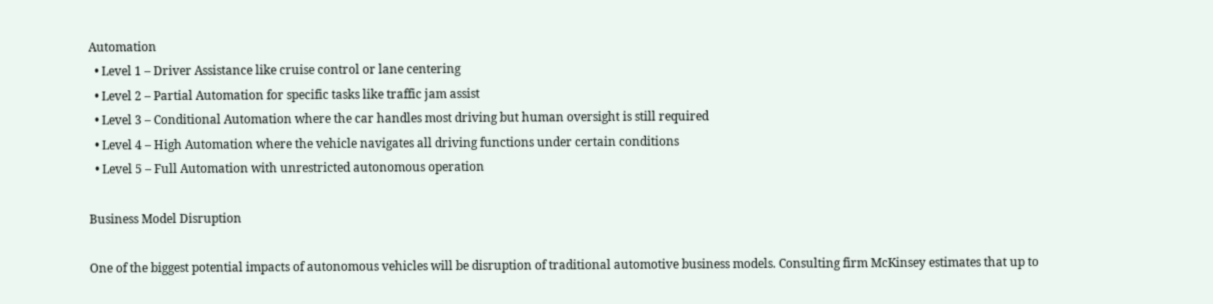Automation
  • Level 1 – Driver Assistance like cruise control or lane centering
  • Level 2 – Partial Automation for specific tasks like traffic jam assist
  • Level 3 – Conditional Automation where the car handles most driving but human oversight is still required
  • Level 4 – High Automation where the vehicle navigates all driving functions under certain conditions
  • Level 5 – Full Automation with unrestricted autonomous operation

Business Model Disruption

One of the biggest potential impacts of autonomous vehicles will be disruption of traditional automotive business models. Consulting firm McKinsey estimates that up to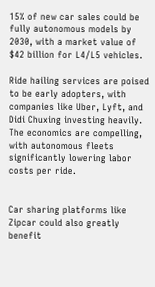15% of new car sales could be fully autonomous models by 2030, with a market value of $42 billion for L4/L5 vehicles.

Ride hailing services are poised to be early adopters, with companies like Uber, Lyft, and Didi Chuxing investing heavily. The economics are compelling, with autonomous fleets significantly lowering labor costs per ride.


Car sharing platforms like Zipcar could also greatly benefit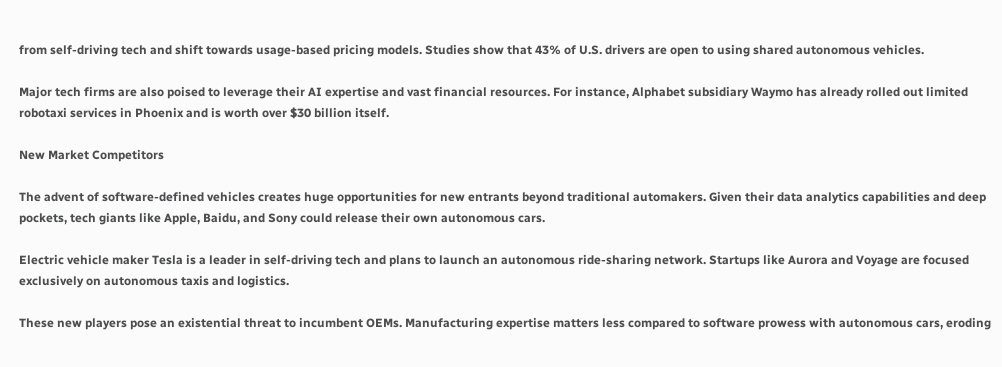from self-driving tech and shift towards usage-based pricing models. Studies show that 43% of U.S. drivers are open to using shared autonomous vehicles.

Major tech firms are also poised to leverage their AI expertise and vast financial resources. For instance, Alphabet subsidiary Waymo has already rolled out limited robotaxi services in Phoenix and is worth over $30 billion itself.

New Market Competitors

The advent of software-defined vehicles creates huge opportunities for new entrants beyond traditional automakers. Given their data analytics capabilities and deep pockets, tech giants like Apple, Baidu, and Sony could release their own autonomous cars.

Electric vehicle maker Tesla is a leader in self-driving tech and plans to launch an autonomous ride-sharing network. Startups like Aurora and Voyage are focused exclusively on autonomous taxis and logistics.

These new players pose an existential threat to incumbent OEMs. Manufacturing expertise matters less compared to software prowess with autonomous cars, eroding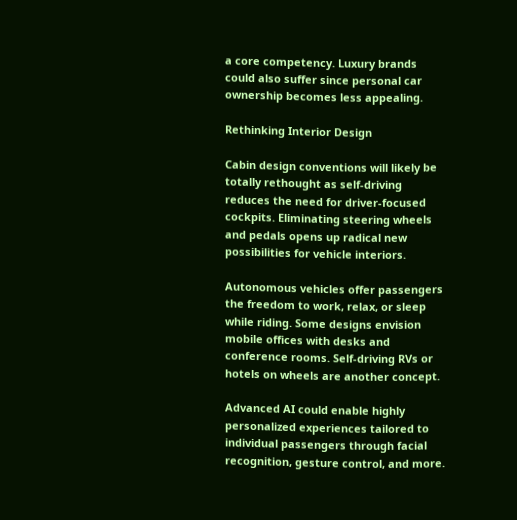a core competency. Luxury brands could also suffer since personal car ownership becomes less appealing.

Rethinking Interior Design

Cabin design conventions will likely be totally rethought as self-driving reduces the need for driver-focused cockpits. Eliminating steering wheels and pedals opens up radical new possibilities for vehicle interiors.

Autonomous vehicles offer passengers the freedom to work, relax, or sleep while riding. Some designs envision mobile offices with desks and conference rooms. Self-driving RVs or hotels on wheels are another concept.

Advanced AI could enable highly personalized experiences tailored to individual passengers through facial recognition, gesture control, and more.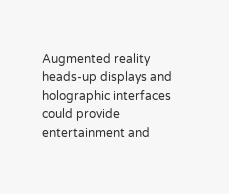Augmented reality heads-up displays and holographic interfaces could provide entertainment and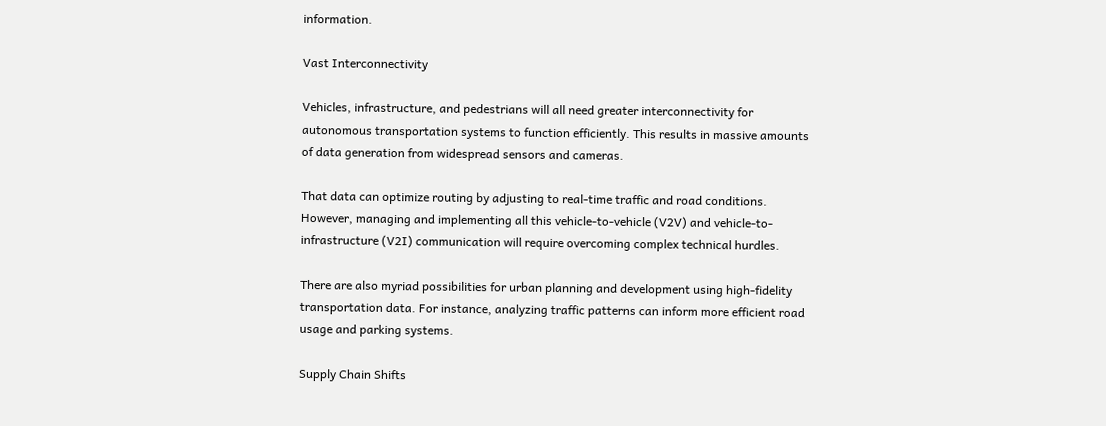information.

Vast Interconnectivity

Vehicles, infrastructure, and pedestrians will all need greater interconnectivity for autonomous transportation systems to function efficiently. This results in massive amounts of data generation from widespread sensors and cameras.

That data can optimize routing by adjusting to real-time traffic and road conditions. However, managing and implementing all this vehicle-to-vehicle (V2V) and vehicle-to-infrastructure (V2I) communication will require overcoming complex technical hurdles.

There are also myriad possibilities for urban planning and development using high-fidelity transportation data. For instance, analyzing traffic patterns can inform more efficient road usage and parking systems.

Supply Chain Shifts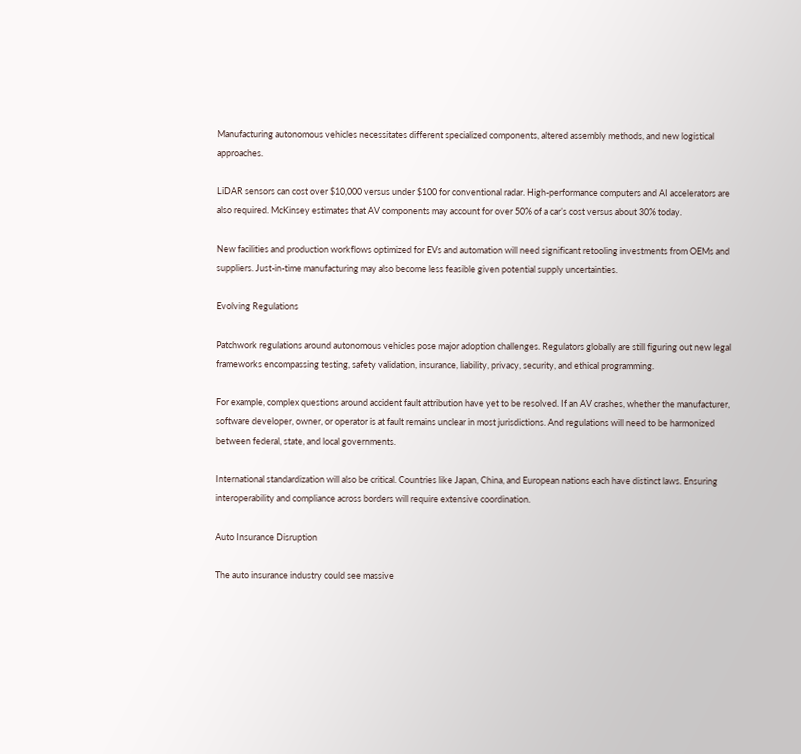Manufacturing autonomous vehicles necessitates different specialized components, altered assembly methods, and new logistical approaches.

LiDAR sensors can cost over $10,000 versus under $100 for conventional radar. High-performance computers and AI accelerators are also required. McKinsey estimates that AV components may account for over 50% of a car’s cost versus about 30% today.

New facilities and production workflows optimized for EVs and automation will need significant retooling investments from OEMs and suppliers. Just-in-time manufacturing may also become less feasible given potential supply uncertainties.

Evolving Regulations

Patchwork regulations around autonomous vehicles pose major adoption challenges. Regulators globally are still figuring out new legal frameworks encompassing testing, safety validation, insurance, liability, privacy, security, and ethical programming.

For example, complex questions around accident fault attribution have yet to be resolved. If an AV crashes, whether the manufacturer, software developer, owner, or operator is at fault remains unclear in most jurisdictions. And regulations will need to be harmonized between federal, state, and local governments.

International standardization will also be critical. Countries like Japan, China, and European nations each have distinct laws. Ensuring interoperability and compliance across borders will require extensive coordination.

Auto Insurance Disruption

The auto insurance industry could see massive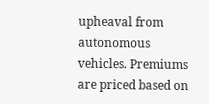upheaval from autonomous vehicles. Premiums are priced based on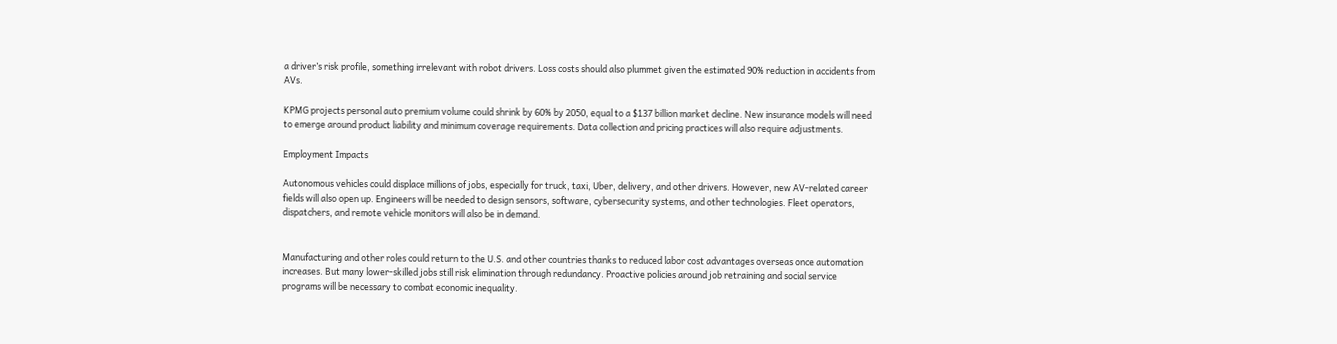a driver’s risk profile, something irrelevant with robot drivers. Loss costs should also plummet given the estimated 90% reduction in accidents from AVs.

KPMG projects personal auto premium volume could shrink by 60% by 2050, equal to a $137 billion market decline. New insurance models will need to emerge around product liability and minimum coverage requirements. Data collection and pricing practices will also require adjustments.

Employment Impacts

Autonomous vehicles could displace millions of jobs, especially for truck, taxi, Uber, delivery, and other drivers. However, new AV-related career fields will also open up. Engineers will be needed to design sensors, software, cybersecurity systems, and other technologies. Fleet operators, dispatchers, and remote vehicle monitors will also be in demand.


Manufacturing and other roles could return to the U.S. and other countries thanks to reduced labor cost advantages overseas once automation increases. But many lower-skilled jobs still risk elimination through redundancy. Proactive policies around job retraining and social service programs will be necessary to combat economic inequality.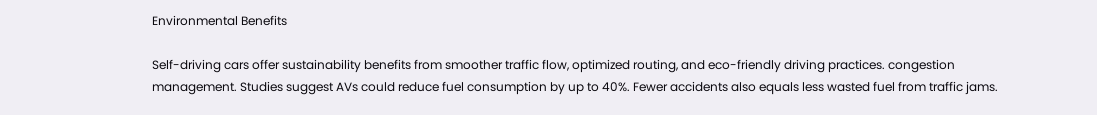Environmental Benefits

Self-driving cars offer sustainability benefits from smoother traffic flow, optimized routing, and eco-friendly driving practices. congestion management. Studies suggest AVs could reduce fuel consumption by up to 40%. Fewer accidents also equals less wasted fuel from traffic jams.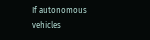If autonomous vehicles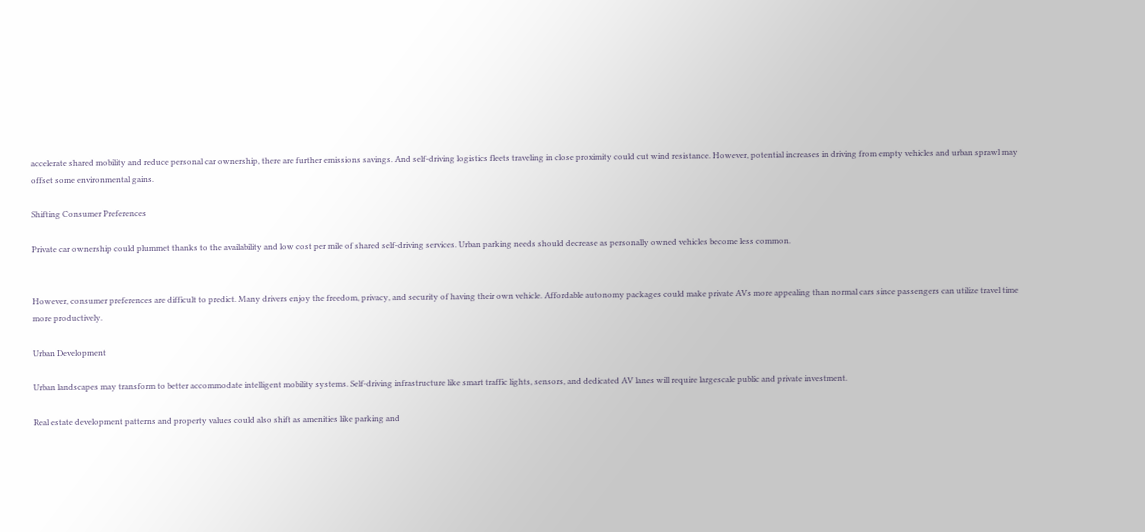accelerate shared mobility and reduce personal car ownership, there are further emissions savings. And self-driving logistics fleets traveling in close proximity could cut wind resistance. However, potential increases in driving from empty vehicles and urban sprawl may offset some environmental gains.

Shifting Consumer Preferences

Private car ownership could plummet thanks to the availability and low cost per mile of shared self-driving services. Urban parking needs should decrease as personally owned vehicles become less common.


However, consumer preferences are difficult to predict. Many drivers enjoy the freedom, privacy, and security of having their own vehicle. Affordable autonomy packages could make private AVs more appealing than normal cars since passengers can utilize travel time more productively.

Urban Development

Urban landscapes may transform to better accommodate intelligent mobility systems. Self-driving infrastructure like smart traffic lights, sensors, and dedicated AV lanes will require largescale public and private investment.

Real estate development patterns and property values could also shift as amenities like parking and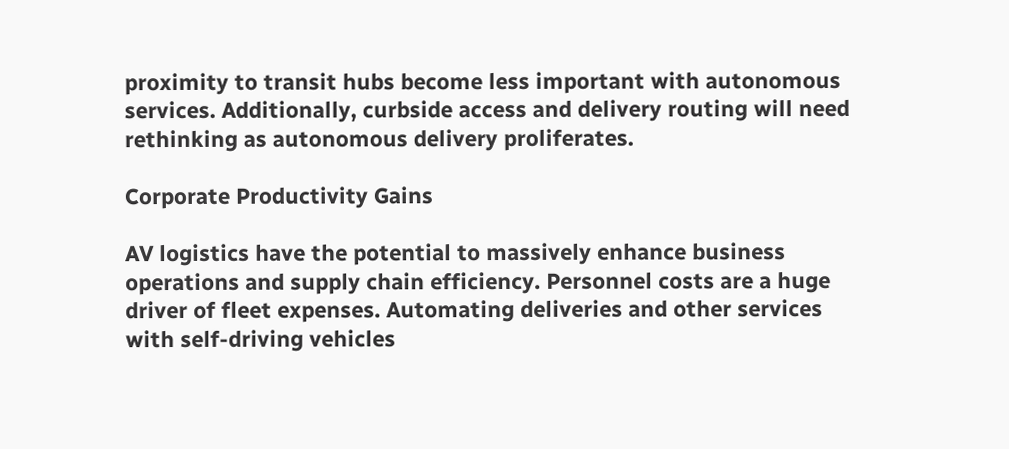proximity to transit hubs become less important with autonomous services. Additionally, curbside access and delivery routing will need rethinking as autonomous delivery proliferates.

Corporate Productivity Gains

AV logistics have the potential to massively enhance business operations and supply chain efficiency. Personnel costs are a huge driver of fleet expenses. Automating deliveries and other services with self-driving vehicles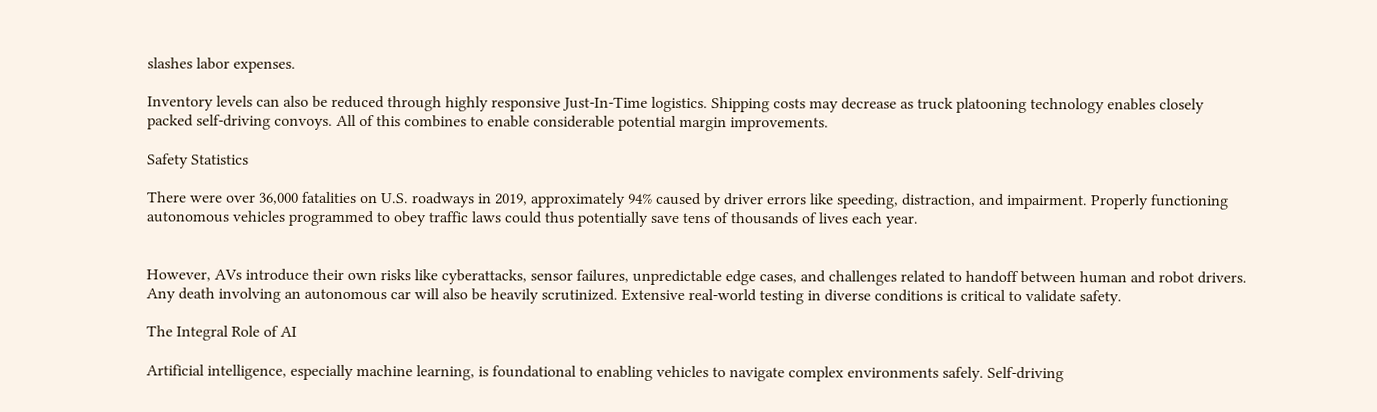slashes labor expenses.

Inventory levels can also be reduced through highly responsive Just-In-Time logistics. Shipping costs may decrease as truck platooning technology enables closely packed self-driving convoys. All of this combines to enable considerable potential margin improvements.

Safety Statistics

There were over 36,000 fatalities on U.S. roadways in 2019, approximately 94% caused by driver errors like speeding, distraction, and impairment. Properly functioning autonomous vehicles programmed to obey traffic laws could thus potentially save tens of thousands of lives each year.


However, AVs introduce their own risks like cyberattacks, sensor failures, unpredictable edge cases, and challenges related to handoff between human and robot drivers. Any death involving an autonomous car will also be heavily scrutinized. Extensive real-world testing in diverse conditions is critical to validate safety.

The Integral Role of AI

Artificial intelligence, especially machine learning, is foundational to enabling vehicles to navigate complex environments safely. Self-driving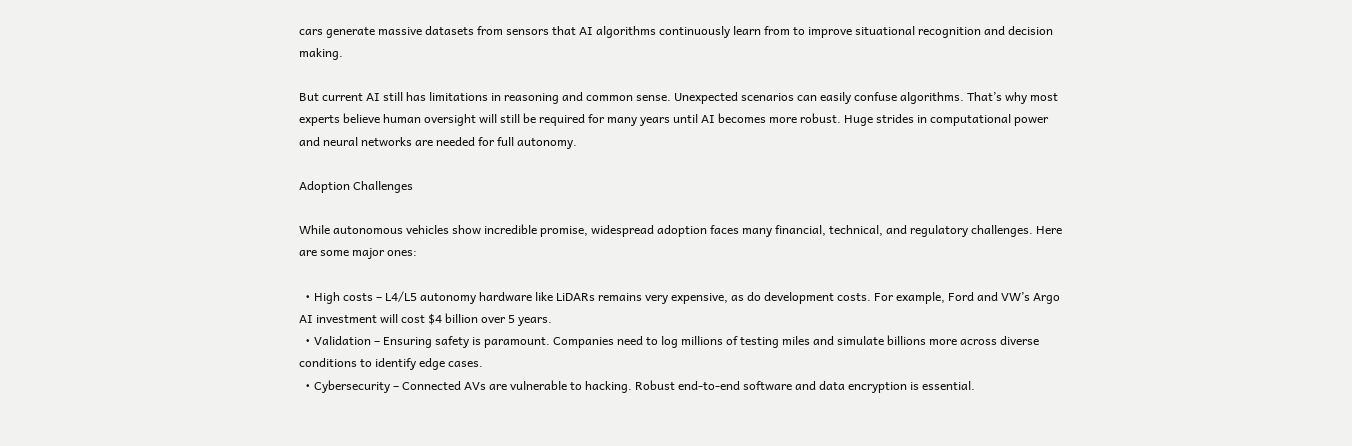cars generate massive datasets from sensors that AI algorithms continuously learn from to improve situational recognition and decision making.

But current AI still has limitations in reasoning and common sense. Unexpected scenarios can easily confuse algorithms. That’s why most experts believe human oversight will still be required for many years until AI becomes more robust. Huge strides in computational power and neural networks are needed for full autonomy.

Adoption Challenges

While autonomous vehicles show incredible promise, widespread adoption faces many financial, technical, and regulatory challenges. Here are some major ones:

  • High costs – L4/L5 autonomy hardware like LiDARs remains very expensive, as do development costs. For example, Ford and VW’s Argo AI investment will cost $4 billion over 5 years.
  • Validation – Ensuring safety is paramount. Companies need to log millions of testing miles and simulate billions more across diverse conditions to identify edge cases.
  • Cybersecurity – Connected AVs are vulnerable to hacking. Robust end-to-end software and data encryption is essential.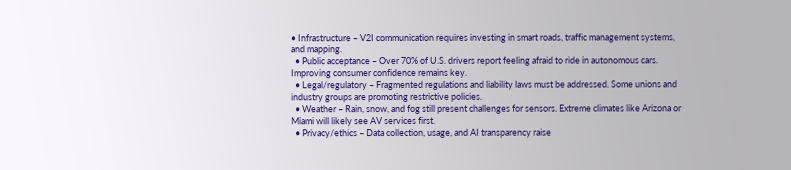• Infrastructure – V2I communication requires investing in smart roads, traffic management systems, and mapping.
  • Public acceptance – Over 70% of U.S. drivers report feeling afraid to ride in autonomous cars. Improving consumer confidence remains key.
  • Legal/regulatory – Fragmented regulations and liability laws must be addressed. Some unions and industry groups are promoting restrictive policies.
  • Weather – Rain, snow, and fog still present challenges for sensors. Extreme climates like Arizona or Miami will likely see AV services first.
  • Privacy/ethics – Data collection, usage, and AI transparency raise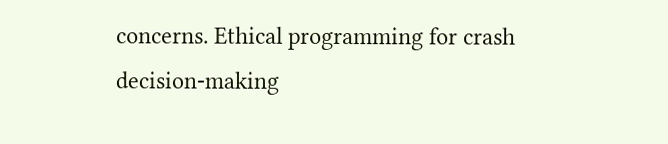concerns. Ethical programming for crash decision-making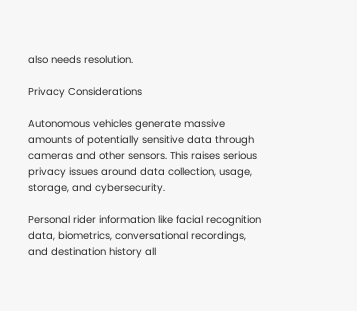also needs resolution.

Privacy Considerations

Autonomous vehicles generate massive amounts of potentially sensitive data through cameras and other sensors. This raises serious privacy issues around data collection, usage, storage, and cybersecurity.

Personal rider information like facial recognition data, biometrics, conversational recordings, and destination history all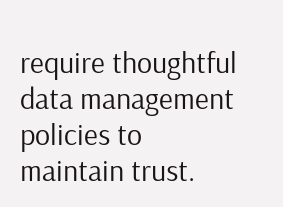require thoughtful data management policies to maintain trust.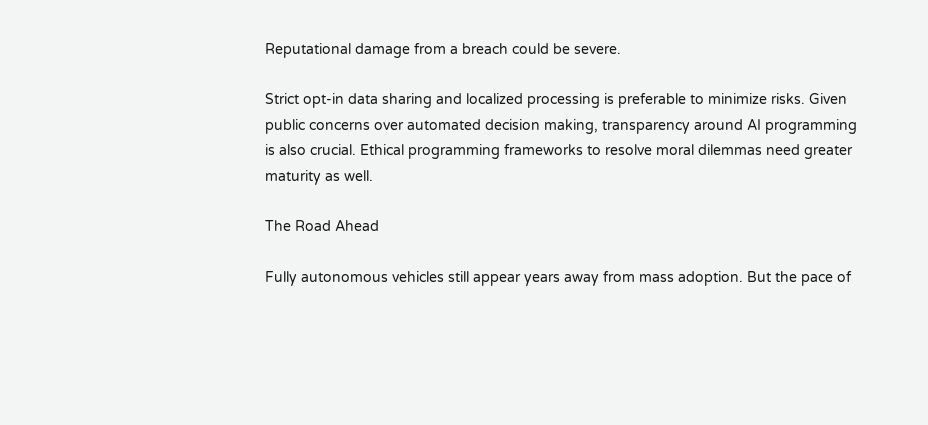Reputational damage from a breach could be severe.

Strict opt-in data sharing and localized processing is preferable to minimize risks. Given public concerns over automated decision making, transparency around AI programming is also crucial. Ethical programming frameworks to resolve moral dilemmas need greater maturity as well.

The Road Ahead

Fully autonomous vehicles still appear years away from mass adoption. But the pace of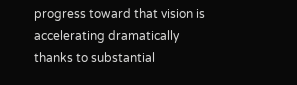progress toward that vision is accelerating dramatically thanks to substantial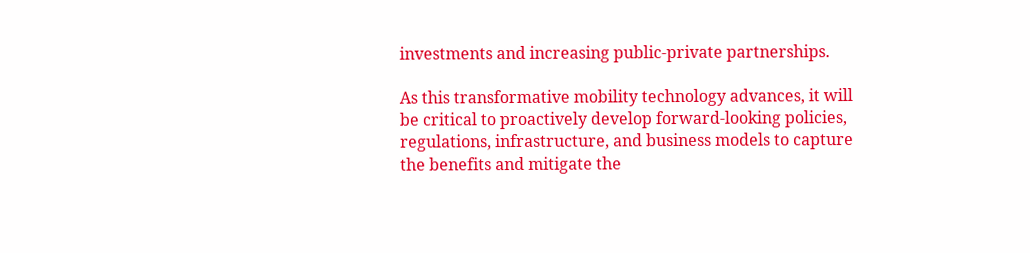investments and increasing public-private partnerships.

As this transformative mobility technology advances, it will be critical to proactively develop forward-looking policies, regulations, infrastructure, and business models to capture the benefits and mitigate the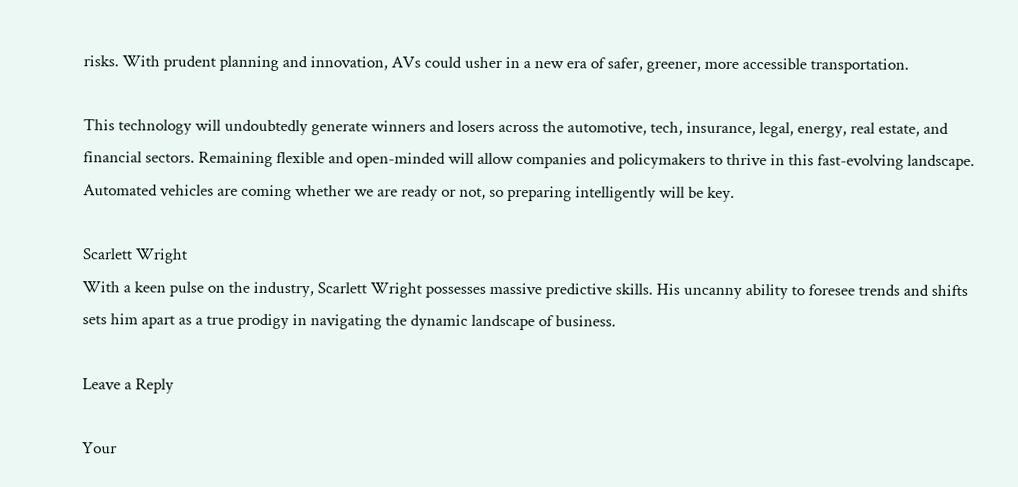risks. With prudent planning and innovation, AVs could usher in a new era of safer, greener, more accessible transportation.

This technology will undoubtedly generate winners and losers across the automotive, tech, insurance, legal, energy, real estate, and financial sectors. Remaining flexible and open-minded will allow companies and policymakers to thrive in this fast-evolving landscape. Automated vehicles are coming whether we are ready or not, so preparing intelligently will be key.

Scarlett Wright
With a keen pulse on the industry, Scarlett Wright possesses massive predictive skills. His uncanny ability to foresee trends and shifts sets him apart as a true prodigy in navigating the dynamic landscape of business.

Leave a Reply

Your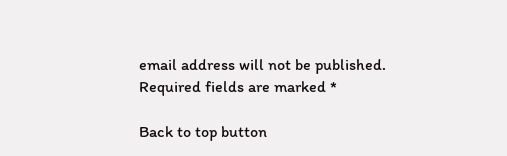email address will not be published. Required fields are marked *

Back to top button